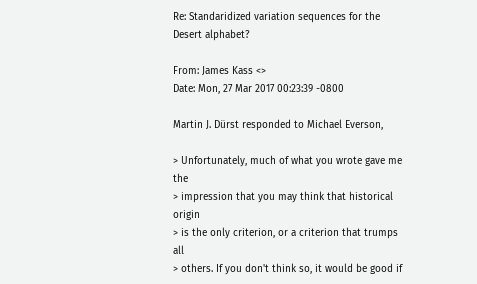Re: Standaridized variation sequences for the Desert alphabet?

From: James Kass <>
Date: Mon, 27 Mar 2017 00:23:39 -0800

Martin J. Dürst responded to Michael Everson,

> Unfortunately, much of what you wrote gave me the
> impression that you may think that historical origin
> is the only criterion, or a criterion that trumps all
> others. If you don't think so, it would be good if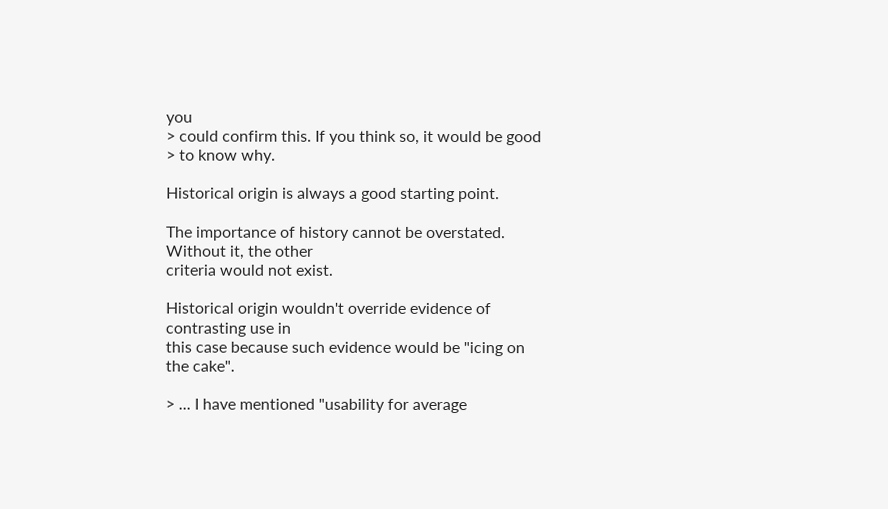you
> could confirm this. If you think so, it would be good
> to know why.

Historical origin is always a good starting point.

The importance of history cannot be overstated. Without it, the other
criteria would not exist.

Historical origin wouldn't override evidence of contrasting use in
this case because such evidence would be "icing on the cake".

> ... I have mentioned "usability for average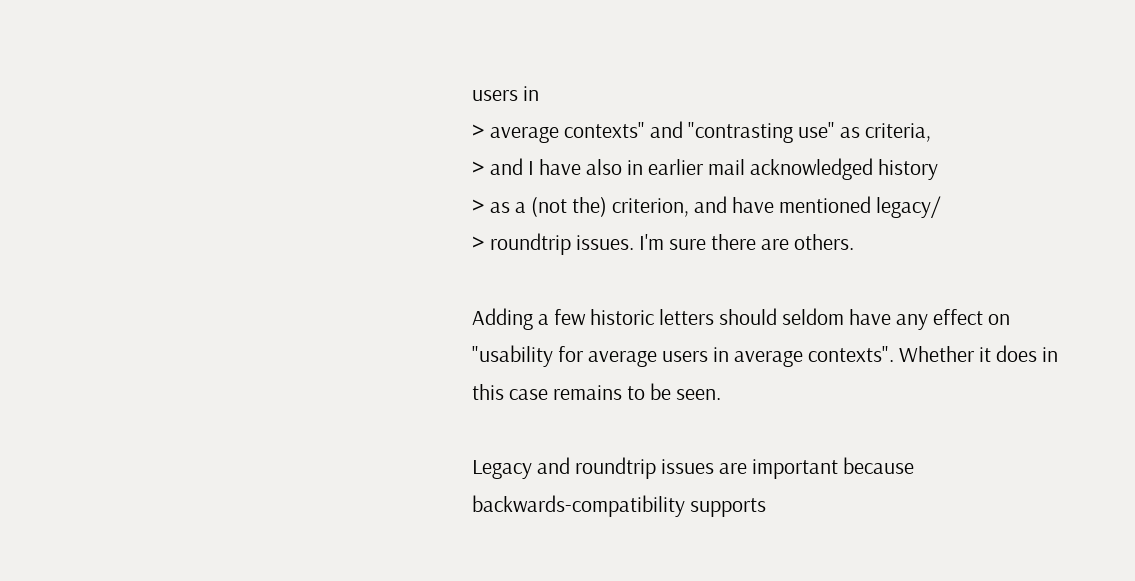users in
> average contexts" and "contrasting use" as criteria,
> and I have also in earlier mail acknowledged history
> as a (not the) criterion, and have mentioned legacy/
> roundtrip issues. I'm sure there are others.

Adding a few historic letters should seldom have any effect on
"usability for average users in average contexts". Whether it does in
this case remains to be seen.

Legacy and roundtrip issues are important because
backwards-compatibility supports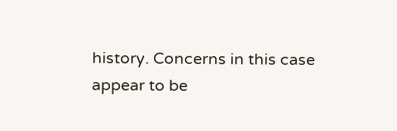history. Concerns in this case
appear to be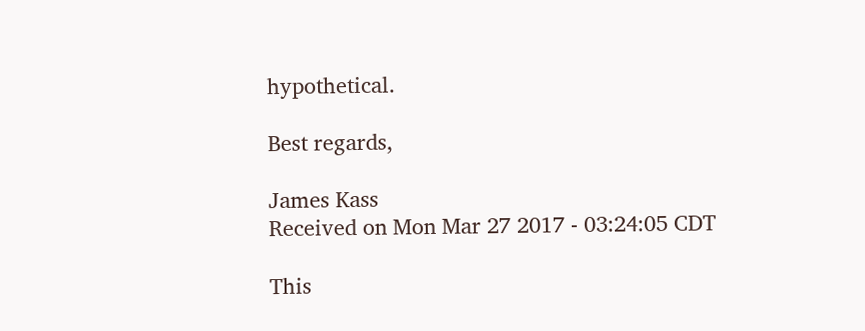hypothetical.

Best regards,

James Kass
Received on Mon Mar 27 2017 - 03:24:05 CDT

This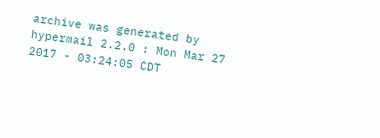archive was generated by hypermail 2.2.0 : Mon Mar 27 2017 - 03:24:05 CDT